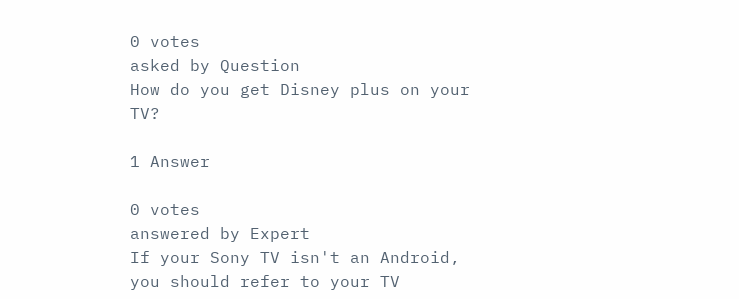0 votes
asked by Question
How do you get Disney plus on your TV?

1 Answer

0 votes
answered by Expert
If your Sony TV isn't an Android, you should refer to your TV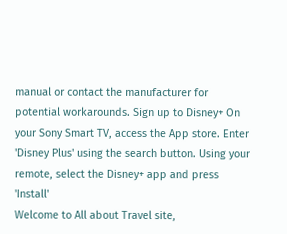manual or contact the manufacturer for potential workarounds. Sign up to Disney+ On your Sony Smart TV, access the App store. Enter 'Disney Plus' using the search button. Using your remote, select the Disney+ app and press 'Install'
Welcome to All about Travel site,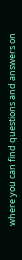where you can find questions and answers on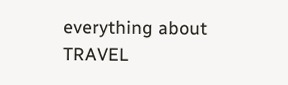everything about TRAVEL